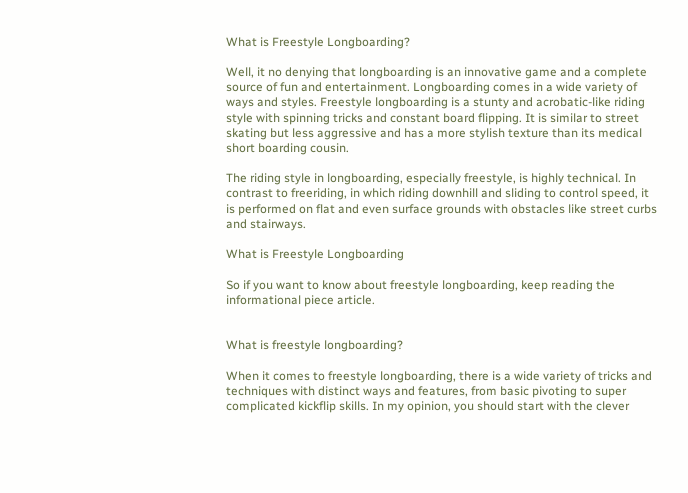What is Freestyle Longboarding?

Well, it no denying that longboarding is an innovative game and a complete source of fun and entertainment. Longboarding comes in a wide variety of ways and styles. Freestyle longboarding is a stunty and acrobatic-like riding style with spinning tricks and constant board flipping. It is similar to street skating but less aggressive and has a more stylish texture than its medical short boarding cousin.

The riding style in longboarding, especially freestyle, is highly technical. In contrast to freeriding, in which riding downhill and sliding to control speed, it is performed on flat and even surface grounds with obstacles like street curbs and stairways.

What is Freestyle Longboarding

So if you want to know about freestyle longboarding, keep reading the informational piece article.


What is freestyle longboarding?

When it comes to freestyle longboarding, there is a wide variety of tricks and techniques with distinct ways and features, from basic pivoting to super complicated kickflip skills. In my opinion, you should start with the clever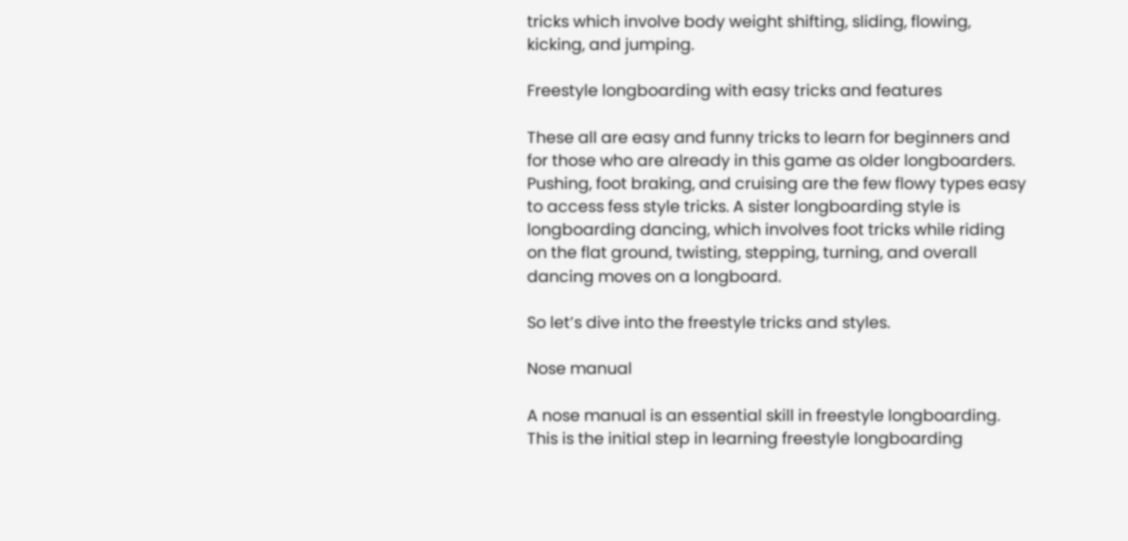tricks which involve body weight shifting, sliding, flowing, kicking, and jumping.

Freestyle longboarding with easy tricks and features

These all are easy and funny tricks to learn for beginners and for those who are already in this game as older longboarders. Pushing, foot braking, and cruising are the few flowy types easy to access fess style tricks. A sister longboarding style is longboarding dancing, which involves foot tricks while riding on the flat ground, twisting, stepping, turning, and overall dancing moves on a longboard.

So let’s dive into the freestyle tricks and styles.

Nose manual

A nose manual is an essential skill in freestyle longboarding. This is the initial step in learning freestyle longboarding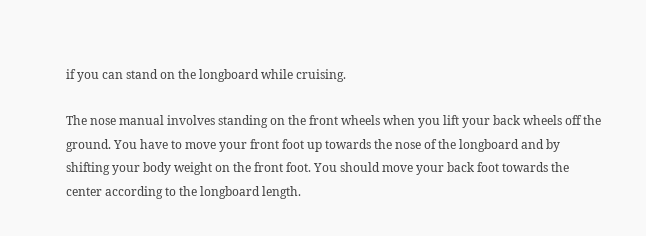if you can stand on the longboard while cruising.

The nose manual involves standing on the front wheels when you lift your back wheels off the ground. You have to move your front foot up towards the nose of the longboard and by shifting your body weight on the front foot. You should move your back foot towards the center according to the longboard length.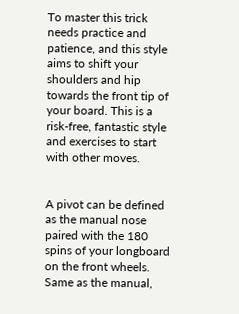To master this trick needs practice and patience, and this style aims to shift your shoulders and hip towards the front tip of your board. This is a risk-free, fantastic style and exercises to start with other moves.


A pivot can be defined as the manual nose paired with the 180 spins of your longboard on the front wheels. Same as the manual,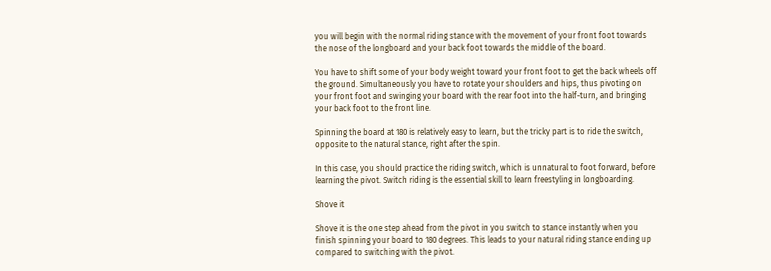you will begin with the normal riding stance with the movement of your front foot towards the nose of the longboard and your back foot towards the middle of the board.

You have to shift some of your body weight toward your front foot to get the back wheels off the ground. Simultaneously you have to rotate your shoulders and hips, thus pivoting on your front foot and swinging your board with the rear foot into the half-turn, and bringing your back foot to the front line.

Spinning the board at 180 is relatively easy to learn, but the tricky part is to ride the switch, opposite to the natural stance, right after the spin.

In this case, you should practice the riding switch, which is unnatural to foot forward, before learning the pivot. Switch riding is the essential skill to learn freestyling in longboarding.

Shove it

Shove it is the one step ahead from the pivot in you switch to stance instantly when you finish spinning your board to 180 degrees. This leads to your natural riding stance ending up compared to switching with the pivot.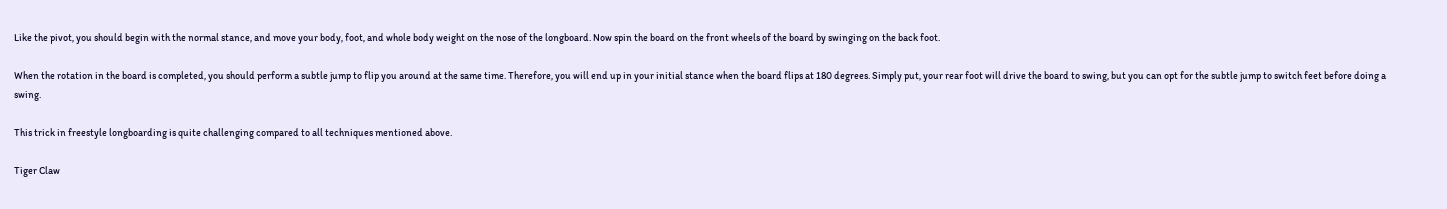Like the pivot, you should begin with the normal stance, and move your body, foot, and whole body weight on the nose of the longboard. Now spin the board on the front wheels of the board by swinging on the back foot.

When the rotation in the board is completed, you should perform a subtle jump to flip you around at the same time. Therefore, you will end up in your initial stance when the board flips at 180 degrees. Simply put, your rear foot will drive the board to swing, but you can opt for the subtle jump to switch feet before doing a swing.

This trick in freestyle longboarding is quite challenging compared to all techniques mentioned above.

Tiger Claw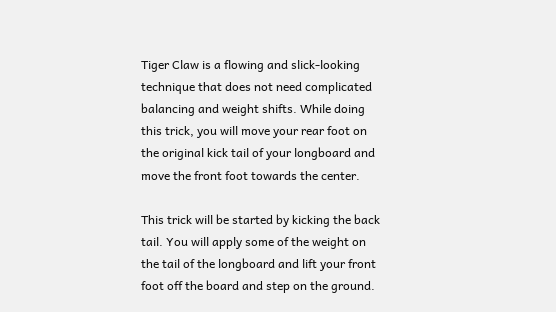Tiger Claw is a flowing and slick-looking technique that does not need complicated balancing and weight shifts. While doing this trick, you will move your rear foot on the original kick tail of your longboard and move the front foot towards the center.

This trick will be started by kicking the back tail. You will apply some of the weight on the tail of the longboard and lift your front foot off the board and step on the ground.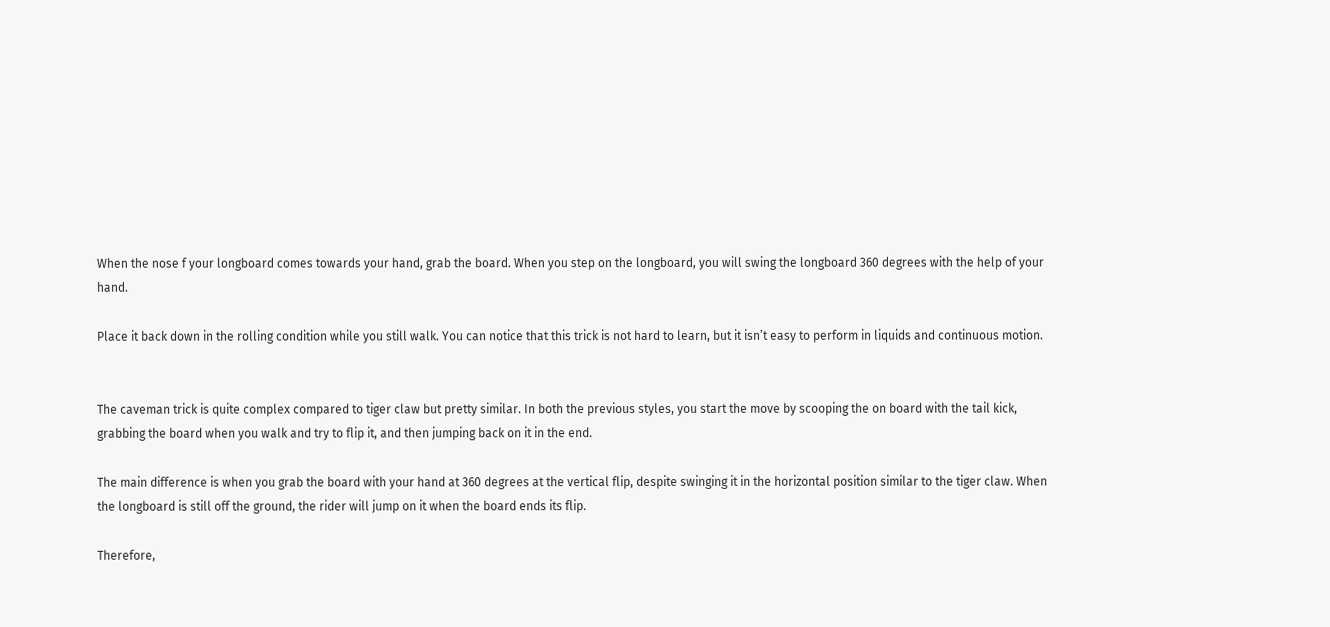When the nose f your longboard comes towards your hand, grab the board. When you step on the longboard, you will swing the longboard 360 degrees with the help of your hand.

Place it back down in the rolling condition while you still walk. You can notice that this trick is not hard to learn, but it isn’t easy to perform in liquids and continuous motion.


The caveman trick is quite complex compared to tiger claw but pretty similar. In both the previous styles, you start the move by scooping the on board with the tail kick, grabbing the board when you walk and try to flip it, and then jumping back on it in the end.

The main difference is when you grab the board with your hand at 360 degrees at the vertical flip, despite swinging it in the horizontal position similar to the tiger claw. When the longboard is still off the ground, the rider will jump on it when the board ends its flip.

Therefore,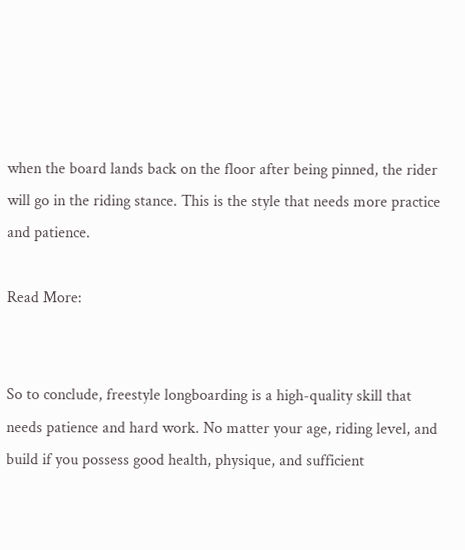when the board lands back on the floor after being pinned, the rider will go in the riding stance. This is the style that needs more practice and patience.

Read More:


So to conclude, freestyle longboarding is a high-quality skill that needs patience and hard work. No matter your age, riding level, and build if you possess good health, physique, and sufficient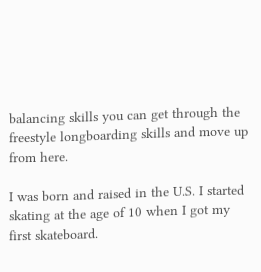balancing skills you can get through the freestyle longboarding skills and move up from here.

I was born and raised in the U.S. I started skating at the age of 10 when I got my first skateboard.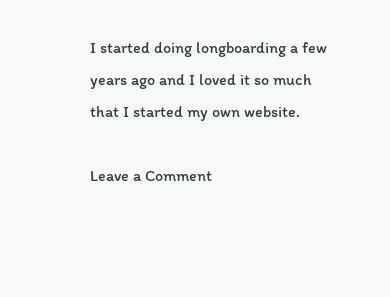I started doing longboarding a few years ago and I loved it so much that I started my own website.

Leave a Comment